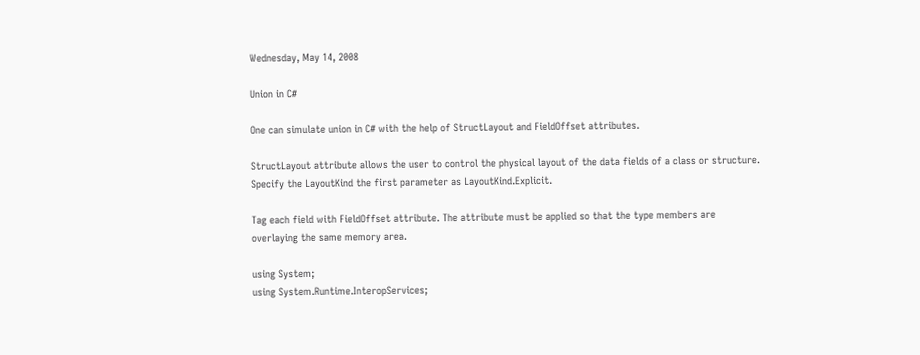Wednesday, May 14, 2008

Union in C#

One can simulate union in C# with the help of StructLayout and FieldOffset attributes.

StructLayout attribute allows the user to control the physical layout of the data fields of a class or structure. Specify the LayoutKind the first parameter as LayoutKind.Explicit.

Tag each field with FieldOffset attribute. The attribute must be applied so that the type members are overlaying the same memory area.

using System;
using System.Runtime.InteropServices;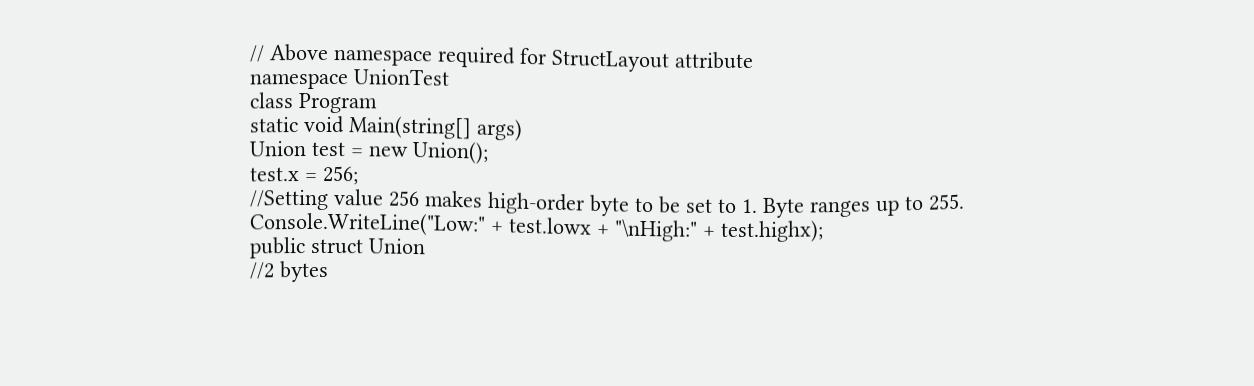// Above namespace required for StructLayout attribute
namespace UnionTest
class Program
static void Main(string[] args)
Union test = new Union();
test.x = 256;
//Setting value 256 makes high-order byte to be set to 1. Byte ranges up to 255.
Console.WriteLine("Low:" + test.lowx + "\nHigh:" + test.highx);
public struct Union
//2 bytes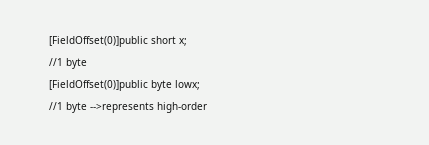[FieldOffset(0)]public short x;
//1 byte
[FieldOffset(0)]public byte lowx;
//1 byte -->represents high-order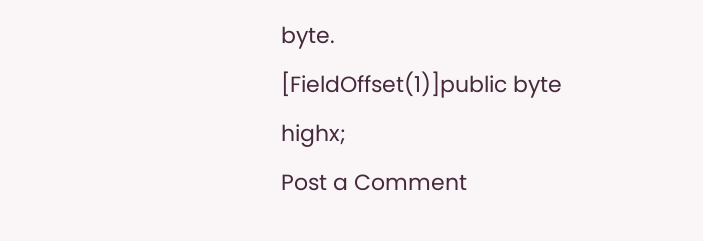byte.
[FieldOffset(1)]public byte highx;
Post a Comment